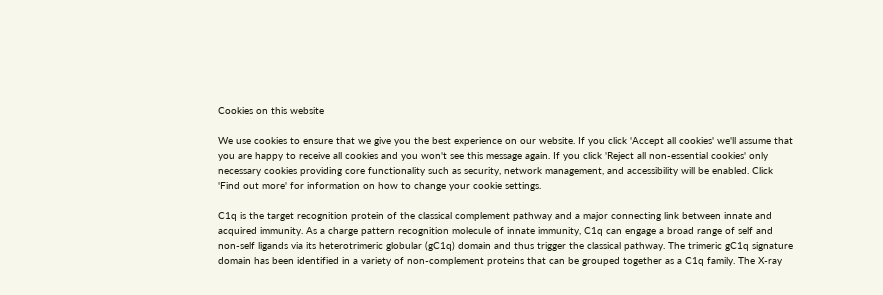Cookies on this website

We use cookies to ensure that we give you the best experience on our website. If you click 'Accept all cookies' we'll assume that you are happy to receive all cookies and you won't see this message again. If you click 'Reject all non-essential cookies' only necessary cookies providing core functionality such as security, network management, and accessibility will be enabled. Click 'Find out more' for information on how to change your cookie settings.

C1q is the target recognition protein of the classical complement pathway and a major connecting link between innate and acquired immunity. As a charge pattern recognition molecule of innate immunity, C1q can engage a broad range of self and non-self ligands via its heterotrimeric globular (gC1q) domain and thus trigger the classical pathway. The trimeric gC1q signature domain has been identified in a variety of non-complement proteins that can be grouped together as a C1q family. The X-ray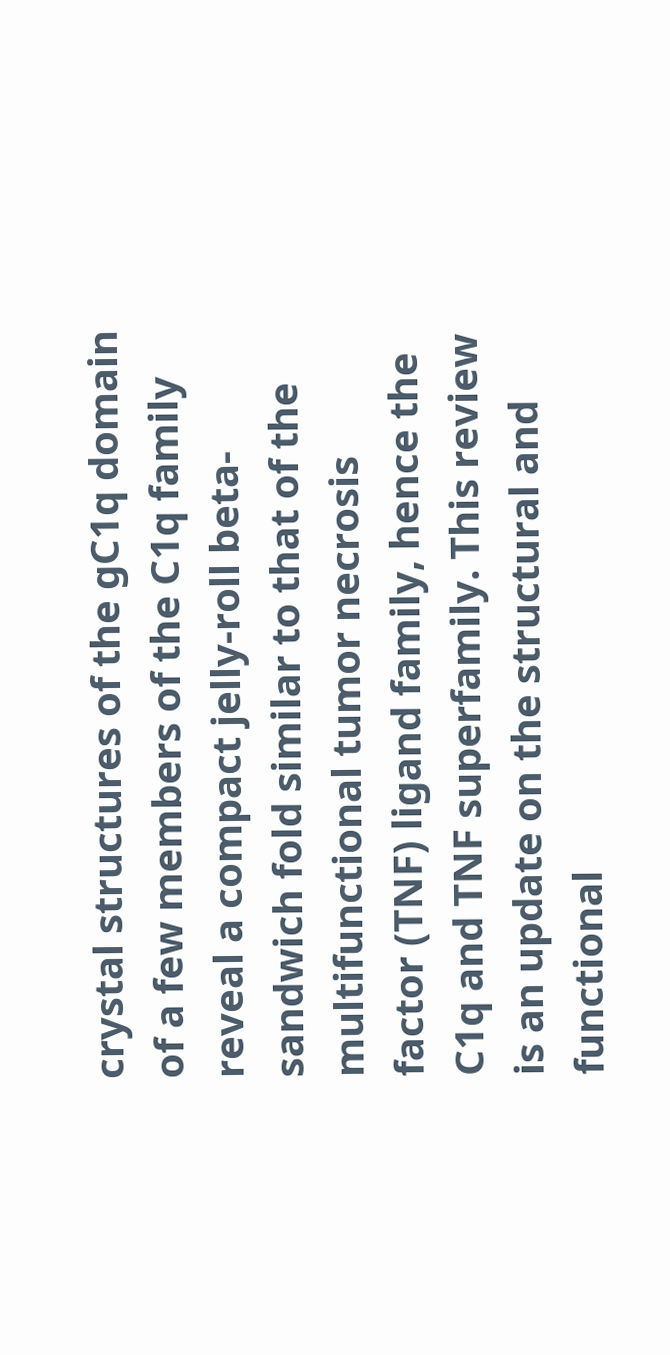crystal structures of the gC1q domain of a few members of the C1q family reveal a compact jelly-roll beta-sandwich fold similar to that of the multifunctional tumor necrosis factor (TNF) ligand family, hence the C1q and TNF superfamily. This review is an update on the structural and functional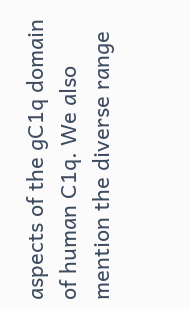aspects of the gC1q domain of human C1q. We also mention the diverse range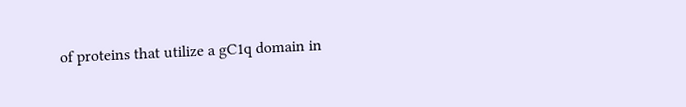of proteins that utilize a gC1q domain in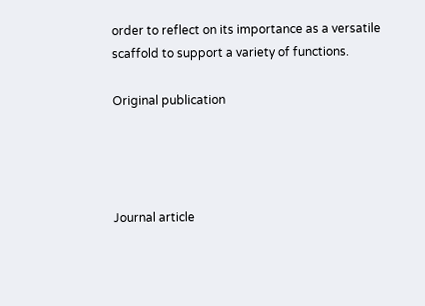order to reflect on its importance as a versatile scaffold to support a variety of functions.

Original publication




Journal article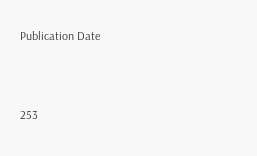Publication Date





253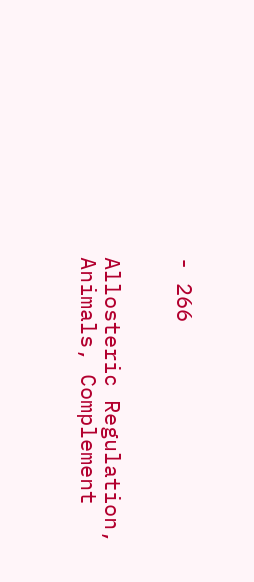- 266


Allosteric Regulation, Animals, Complement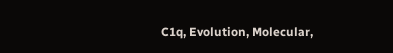C1q, Evolution, Molecular,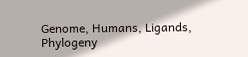Genome, Humans, Ligands, Phylogeny